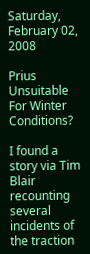Saturday, February 02, 2008

Prius Unsuitable For Winter Conditions?

I found a story via Tim Blair recounting several incidents of the traction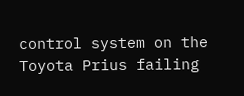control system on the Toyota Prius failing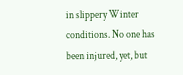in slippery Winter conditions. No one has been injured, yet, but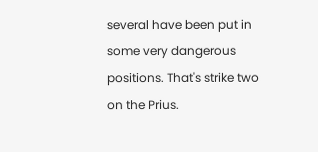several have been put in some very dangerous positions. That's strike two on the Prius.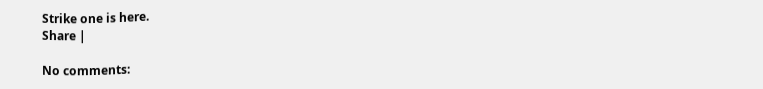Strike one is here.
Share |

No comments: